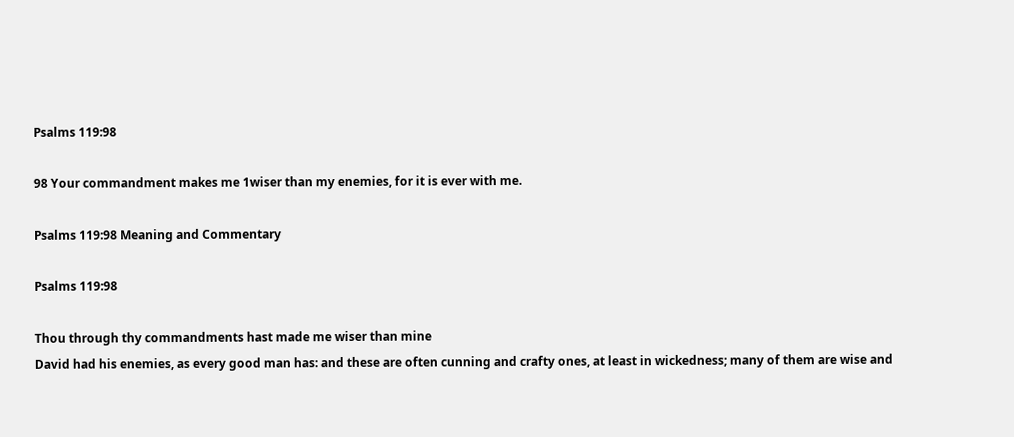Psalms 119:98

98 Your commandment makes me 1wiser than my enemies, for it is ever with me.

Psalms 119:98 Meaning and Commentary

Psalms 119:98

Thou through thy commandments hast made me wiser than mine
David had his enemies, as every good man has: and these are often cunning and crafty ones, at least in wickedness; many of them are wise and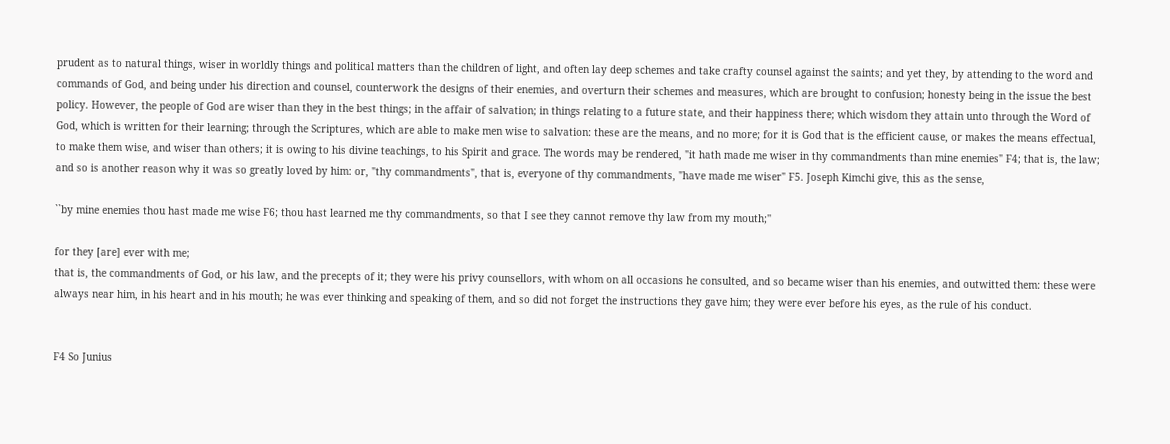prudent as to natural things, wiser in worldly things and political matters than the children of light, and often lay deep schemes and take crafty counsel against the saints; and yet they, by attending to the word and commands of God, and being under his direction and counsel, counterwork the designs of their enemies, and overturn their schemes and measures, which are brought to confusion; honesty being in the issue the best policy. However, the people of God are wiser than they in the best things; in the affair of salvation; in things relating to a future state, and their happiness there; which wisdom they attain unto through the Word of God, which is written for their learning; through the Scriptures, which are able to make men wise to salvation: these are the means, and no more; for it is God that is the efficient cause, or makes the means effectual, to make them wise, and wiser than others; it is owing to his divine teachings, to his Spirit and grace. The words may be rendered, "it hath made me wiser in thy commandments than mine enemies" F4; that is, the law; and so is another reason why it was so greatly loved by him: or, "thy commandments", that is, everyone of thy commandments, "have made me wiser" F5. Joseph Kimchi give, this as the sense,

``by mine enemies thou hast made me wise F6; thou hast learned me thy commandments, so that I see they cannot remove thy law from my mouth;''

for they [are] ever with me;
that is, the commandments of God, or his law, and the precepts of it; they were his privy counsellors, with whom on all occasions he consulted, and so became wiser than his enemies, and outwitted them: these were always near him, in his heart and in his mouth; he was ever thinking and speaking of them, and so did not forget the instructions they gave him; they were ever before his eyes, as the rule of his conduct.


F4 So Junius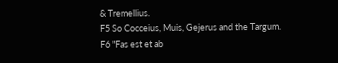& Tremellius.
F5 So Cocceius, Muis, Gejerus and the Targum.
F6 "Fas est et ab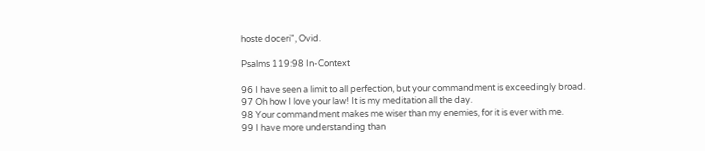hoste doceri", Ovid.

Psalms 119:98 In-Context

96 I have seen a limit to all perfection, but your commandment is exceedingly broad.
97 Oh how I love your law! It is my meditation all the day.
98 Your commandment makes me wiser than my enemies, for it is ever with me.
99 I have more understanding than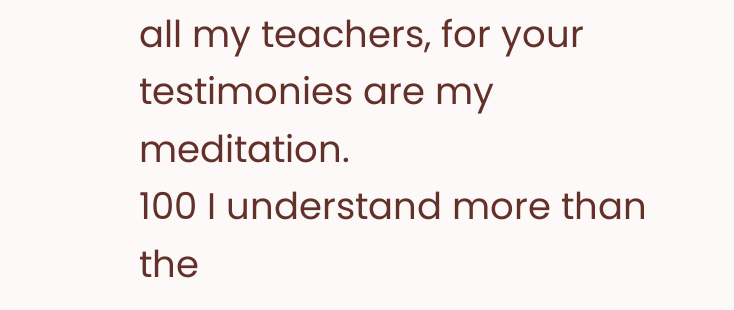all my teachers, for your testimonies are my meditation.
100 I understand more than the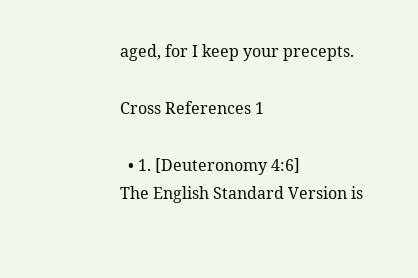aged, for I keep your precepts.

Cross References 1

  • 1. [Deuteronomy 4:6]
The English Standard Version is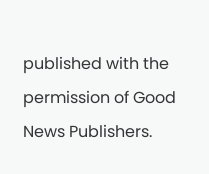published with the permission of Good News Publishers.